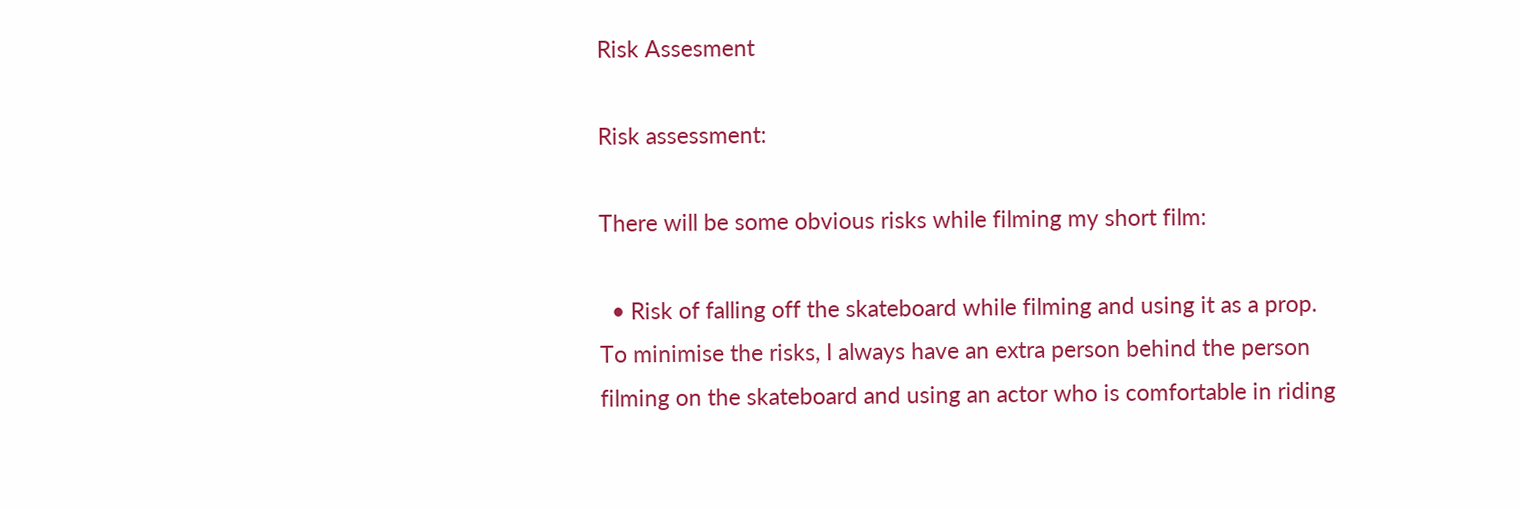Risk Assesment

Risk assessment:

There will be some obvious risks while filming my short film:

  • Risk of falling off the skateboard while filming and using it as a prop. To minimise the risks, I always have an extra person behind the person filming on the skateboard and using an actor who is comfortable in riding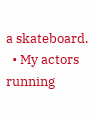a skateboard.
  • My actors running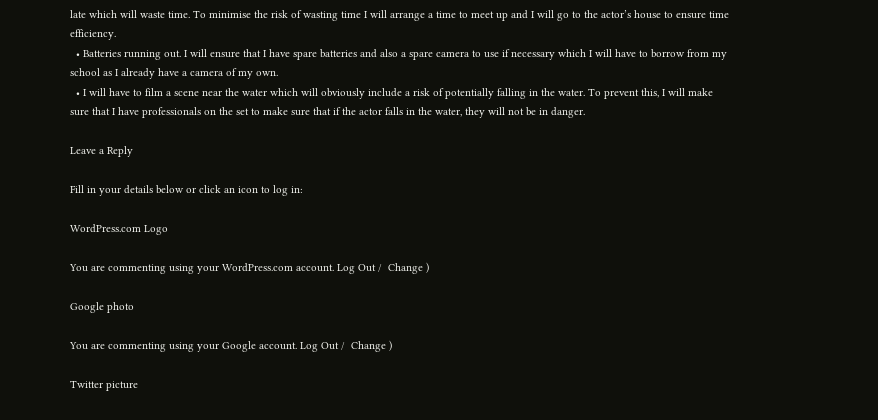late which will waste time. To minimise the risk of wasting time I will arrange a time to meet up and I will go to the actor’s house to ensure time efficiency.
  • Batteries running out. I will ensure that I have spare batteries and also a spare camera to use if necessary which I will have to borrow from my school as I already have a camera of my own.
  • I will have to film a scene near the water which will obviously include a risk of potentially falling in the water. To prevent this, I will make sure that I have professionals on the set to make sure that if the actor falls in the water, they will not be in danger.

Leave a Reply

Fill in your details below or click an icon to log in:

WordPress.com Logo

You are commenting using your WordPress.com account. Log Out /  Change )

Google photo

You are commenting using your Google account. Log Out /  Change )

Twitter picture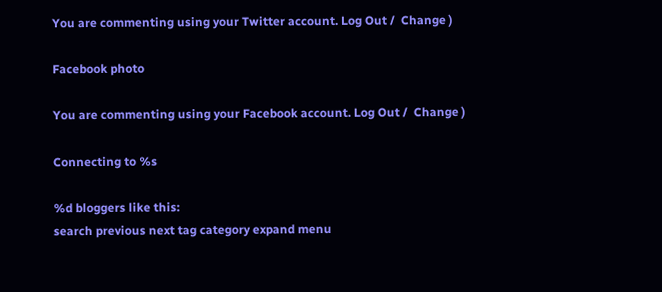You are commenting using your Twitter account. Log Out /  Change )

Facebook photo

You are commenting using your Facebook account. Log Out /  Change )

Connecting to %s

%d bloggers like this:
search previous next tag category expand menu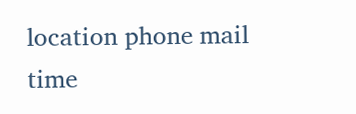location phone mail time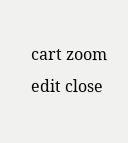cart zoom edit close